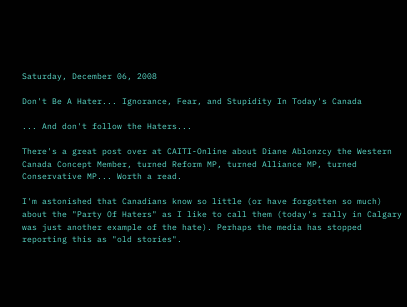Saturday, December 06, 2008

Don't Be A Hater... Ignorance, Fear, and Stupidity In Today's Canada

... And don't follow the Haters...

There's a great post over at CAITI-Online about Diane Ablonzcy the Western Canada Concept Member, turned Reform MP, turned Alliance MP, turned Conservative MP... Worth a read.

I'm astonished that Canadians know so little (or have forgotten so much) about the "Party Of Haters" as I like to call them (today's rally in Calgary was just another example of the hate). Perhaps the media has stopped reporting this as "old stories".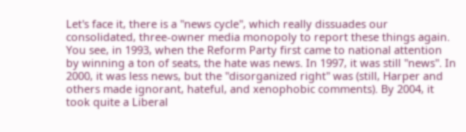Let's face it, there is a "news cycle", which really dissuades our consolidated, three-owner media monopoly to report these things again. You see, in 1993, when the Reform Party first came to national attention by winning a ton of seats, the hate was news. In 1997, it was still "news". In 2000, it was less news, but the "disorganized right" was (still, Harper and others made ignorant, hateful, and xenophobic comments). By 2004, it took quite a Liberal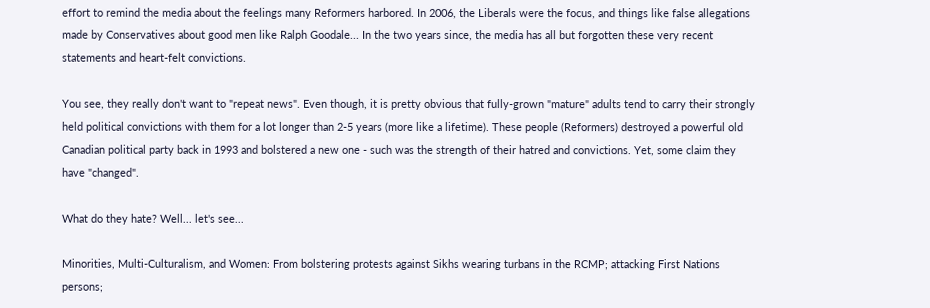effort to remind the media about the feelings many Reformers harbored. In 2006, the Liberals were the focus, and things like false allegations made by Conservatives about good men like Ralph Goodale... In the two years since, the media has all but forgotten these very recent statements and heart-felt convictions.

You see, they really don't want to "repeat news". Even though, it is pretty obvious that fully-grown "mature" adults tend to carry their strongly held political convictions with them for a lot longer than 2-5 years (more like a lifetime). These people (Reformers) destroyed a powerful old Canadian political party back in 1993 and bolstered a new one - such was the strength of their hatred and convictions. Yet, some claim they have "changed".

What do they hate? Well... let's see...

Minorities, Multi-Culturalism, and Women: From bolstering protests against Sikhs wearing turbans in the RCMP; attacking First Nations persons;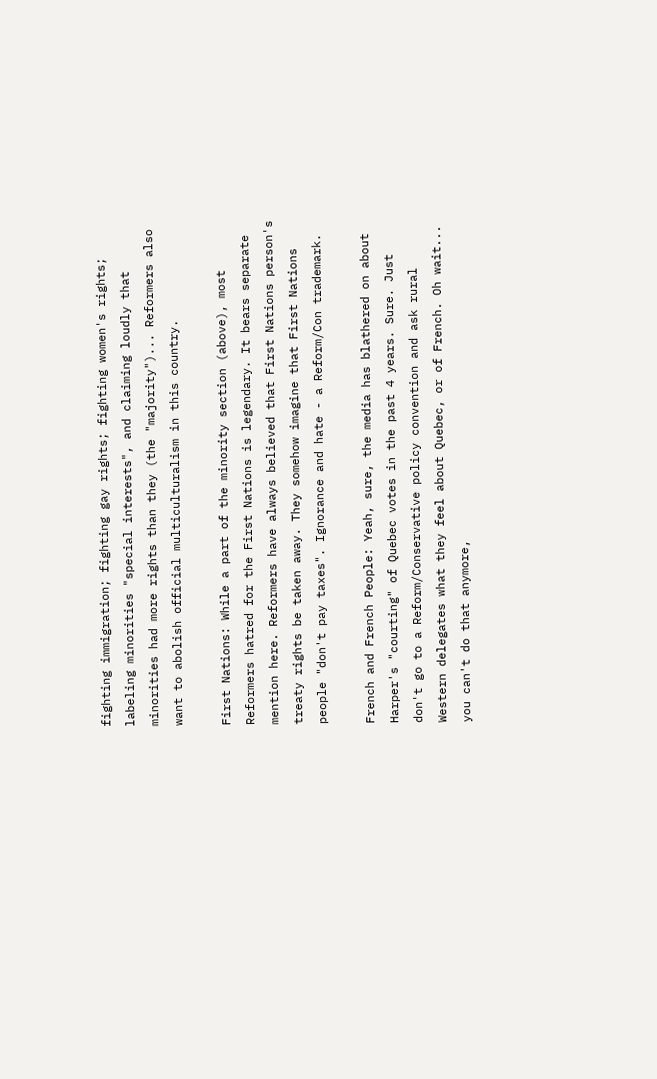fighting immigration; fighting gay rights; fighting women's rights; labeling minorities "special interests", and claiming loudly that minorities had more rights than they (the "majority")... Reformers also want to abolish official multiculturalism in this country.

First Nations: While a part of the minority section (above), most Reformers hatred for the First Nations is legendary. It bears separate mention here. Reformers have always believed that First Nations person's treaty rights be taken away. They somehow imagine that First Nations people "don't pay taxes". Ignorance and hate - a Reform/Con trademark.

French and French People: Yeah, sure, the media has blathered on about Harper's "courting" of Quebec votes in the past 4 years. Sure. Just don't go to a Reform/Conservative policy convention and ask rural Western delegates what they feel about Quebec, or of French. Oh wait... you can't do that anymore,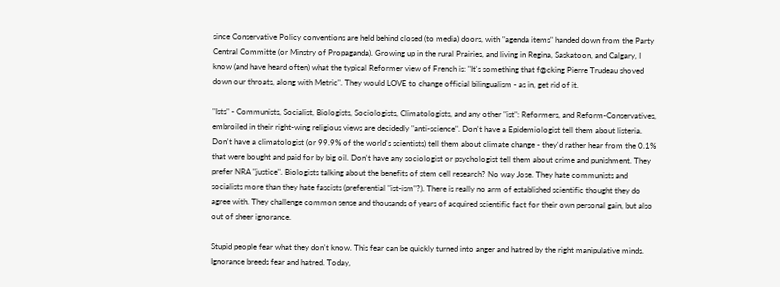since Conservative Policy conventions are held behind closed (to media) doors, with "agenda items" handed down from the Party Central Committe (or Minstry of Propaganda). Growing up in the rural Prairies, and living in Regina, Saskatoon, and Calgary, I know (and have heard often) what the typical Reformer view of French is: "It's something that f@cking Pierre Trudeau shoved down our throats, along with Metric". They would LOVE to change official bilingualism - as in, get rid of it.

"Ists" - Communists, Socialist, Biologists, Sociologists, Climatologists, and any other "ist": Reformers, and Reform-Conservatives, embroiled in their right-wing religious views are decidedly "anti-science". Don't have a Epidemiologist tell them about listeria. Don't have a climatologist (or 99.9% of the world's scientists) tell them about climate change - they'd rather hear from the 0.1% that were bought and paid for by big oil. Don't have any sociologist or psychologist tell them about crime and punishment. They prefer NRA "justice". Biologists talking about the benefits of stem cell research? No way Jose. They hate communists and socialists more than they hate fascists (preferential "ist-ism"?). There is really no arm of established scientific thought they do agree with. They challenge common sense and thousands of years of acquired scientific fact for their own personal gain, but also out of sheer ignorance.

Stupid people fear what they don't know. This fear can be quickly turned into anger and hatred by the right manipulative minds. Ignorance breeds fear and hatred. Today,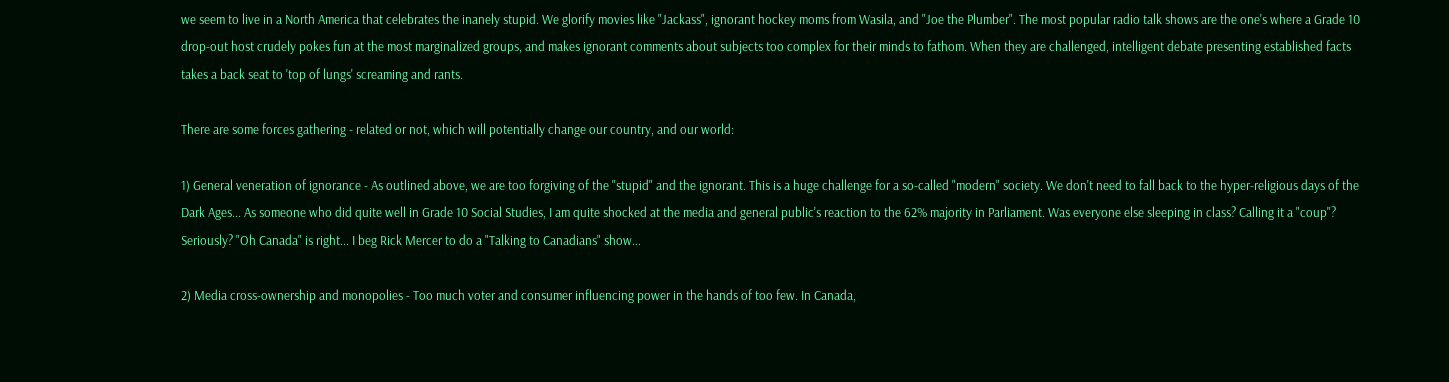we seem to live in a North America that celebrates the inanely stupid. We glorify movies like "Jackass", ignorant hockey moms from Wasila, and "Joe the Plumber". The most popular radio talk shows are the one's where a Grade 10 drop-out host crudely pokes fun at the most marginalized groups, and makes ignorant comments about subjects too complex for their minds to fathom. When they are challenged, intelligent debate presenting established facts takes a back seat to 'top of lungs' screaming and rants.

There are some forces gathering - related or not, which will potentially change our country, and our world:

1) General veneration of ignorance - As outlined above, we are too forgiving of the "stupid" and the ignorant. This is a huge challenge for a so-called "modern" society. We don't need to fall back to the hyper-religious days of the Dark Ages... As someone who did quite well in Grade 10 Social Studies, I am quite shocked at the media and general public's reaction to the 62% majority in Parliament. Was everyone else sleeping in class? Calling it a "coup"? Seriously? "Oh Canada" is right... I beg Rick Mercer to do a "Talking to Canadians" show...

2) Media cross-ownership and monopolies - Too much voter and consumer influencing power in the hands of too few. In Canada,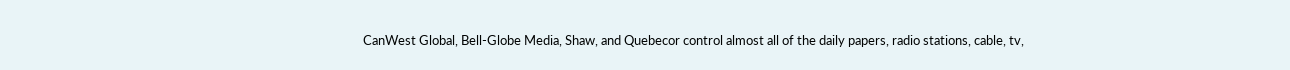CanWest Global, Bell-Globe Media, Shaw, and Quebecor control almost all of the daily papers, radio stations, cable, tv,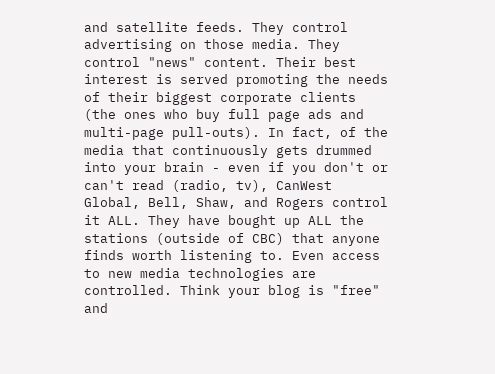and satellite feeds. They control advertising on those media. They control "news" content. Their best interest is served promoting the needs of their biggest corporate clients (the ones who buy full page ads and multi-page pull-outs). In fact, of the media that continuously gets drummed into your brain - even if you don't or can't read (radio, tv), CanWest Global, Bell, Shaw, and Rogers control it ALL. They have bought up ALL the stations (outside of CBC) that anyone finds worth listening to. Even access to new media technologies are controlled. Think your blog is "free" and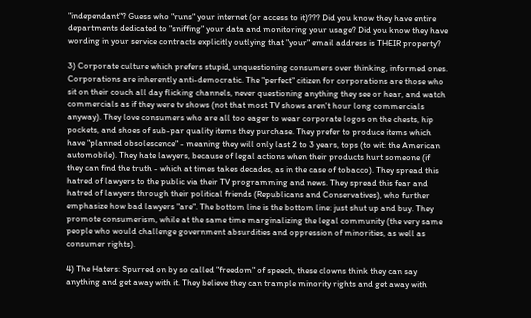"independant"? Guess who "runs" your internet (or access to it)??? Did you know they have entire departments dedicated to "sniffing" your data and monitoring your usage? Did you know they have wording in your service contracts explicitly outlying that "your" email address is THEIR property?

3) Corporate culture which prefers stupid, unquestioning consumers over thinking, informed ones. Corporations are inherently anti-democratic. The "perfect" citizen for corporations are those who sit on their couch all day flicking channels, never questioning anything they see or hear, and watch commercials as if they were tv shows (not that most TV shows aren't hour long commercials anyway). They love consumers who are all too eager to wear corporate logos on the chests, hip pockets, and shoes of sub-par quality items they purchase. They prefer to produce items which have "planned obsolescence" - meaning they will only last 2 to 3 years, tops (to wit: the American automobile). They hate lawyers, because of legal actions when their products hurt someone (if they can find the truth - which at times takes decades, as in the case of tobacco). They spread this hatred of lawyers to the public via their TV programming and news. They spread this fear and hatred of lawyers through their political friends (Republicans and Conservatives), who further emphasize how bad lawyers "are". The bottom line is the bottom line: just shut up and buy. They promote consumerism, while at the same time marginalizing the legal community (the very same people who would challenge government absurdities and oppression of minorities, as well as consumer rights).

4) The Haters: Spurred on by so called "freedom" of speech, these clowns think they can say anything and get away with it. They believe they can trample minority rights and get away with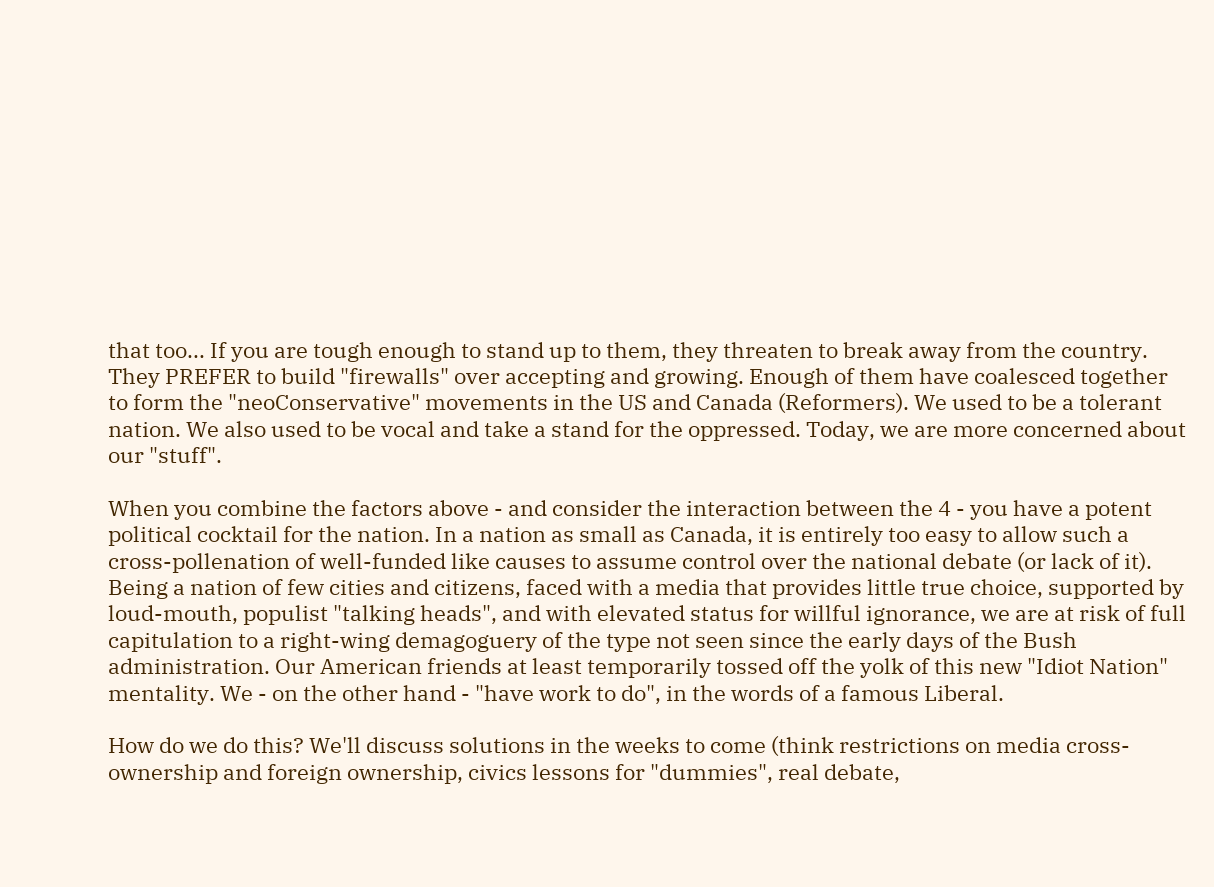that too... If you are tough enough to stand up to them, they threaten to break away from the country. They PREFER to build "firewalls" over accepting and growing. Enough of them have coalesced together to form the "neoConservative" movements in the US and Canada (Reformers). We used to be a tolerant nation. We also used to be vocal and take a stand for the oppressed. Today, we are more concerned about our "stuff".

When you combine the factors above - and consider the interaction between the 4 - you have a potent political cocktail for the nation. In a nation as small as Canada, it is entirely too easy to allow such a cross-pollenation of well-funded like causes to assume control over the national debate (or lack of it). Being a nation of few cities and citizens, faced with a media that provides little true choice, supported by loud-mouth, populist "talking heads", and with elevated status for willful ignorance, we are at risk of full capitulation to a right-wing demagoguery of the type not seen since the early days of the Bush administration. Our American friends at least temporarily tossed off the yolk of this new "Idiot Nation" mentality. We - on the other hand - "have work to do", in the words of a famous Liberal.

How do we do this? We'll discuss solutions in the weeks to come (think restrictions on media cross-ownership and foreign ownership, civics lessons for "dummies", real debate,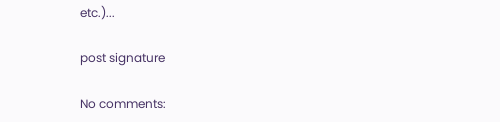etc.)...

post signature

No comments: